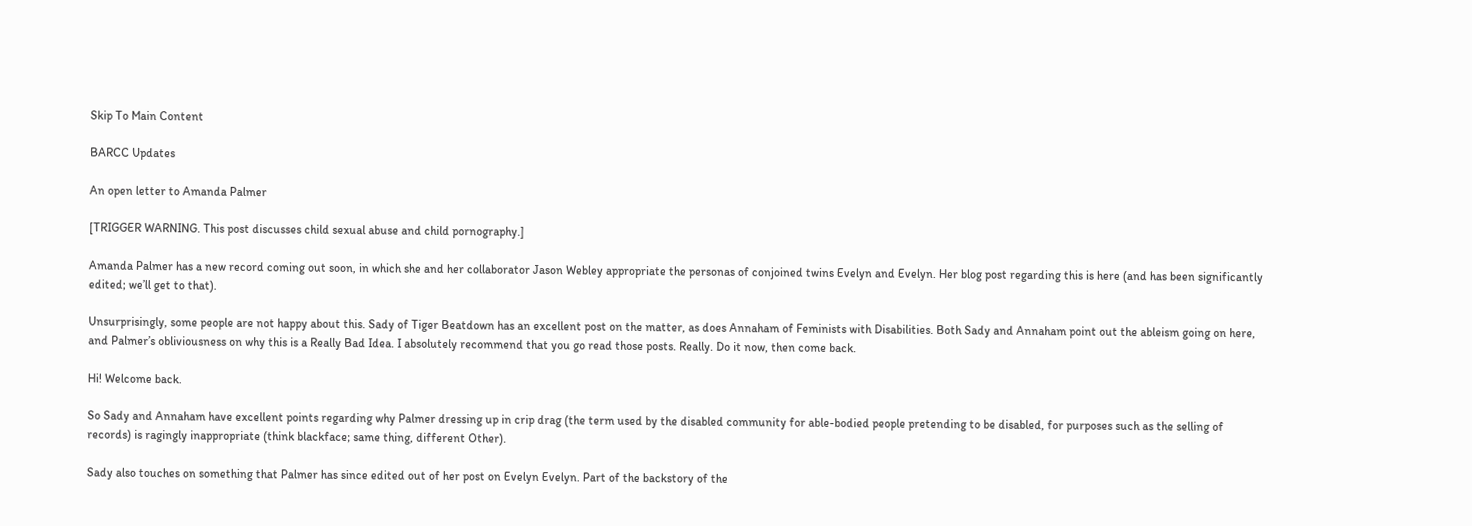Skip To Main Content

BARCC Updates

An open letter to Amanda Palmer

[TRIGGER WARNING. This post discusses child sexual abuse and child pornography.]

Amanda Palmer has a new record coming out soon, in which she and her collaborator Jason Webley appropriate the personas of conjoined twins Evelyn and Evelyn. Her blog post regarding this is here (and has been significantly edited; we’ll get to that).

Unsurprisingly, some people are not happy about this. Sady of Tiger Beatdown has an excellent post on the matter, as does Annaham of Feminists with Disabilities. Both Sady and Annaham point out the ableism going on here, and Palmer’s obliviousness on why this is a Really Bad Idea. I absolutely recommend that you go read those posts. Really. Do it now, then come back.

Hi! Welcome back.

So Sady and Annaham have excellent points regarding why Palmer dressing up in crip drag (the term used by the disabled community for able-bodied people pretending to be disabled, for purposes such as the selling of records) is ragingly inappropriate (think blackface; same thing, different Other).

Sady also touches on something that Palmer has since edited out of her post on Evelyn Evelyn. Part of the backstory of the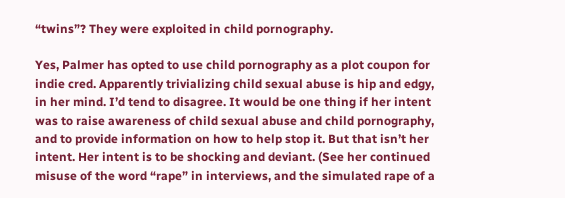“twins”? They were exploited in child pornography.

Yes, Palmer has opted to use child pornography as a plot coupon for indie cred. Apparently trivializing child sexual abuse is hip and edgy, in her mind. I’d tend to disagree. It would be one thing if her intent was to raise awareness of child sexual abuse and child pornography, and to provide information on how to help stop it. But that isn’t her intent. Her intent is to be shocking and deviant. (See her continued misuse of the word “rape” in interviews, and the simulated rape of a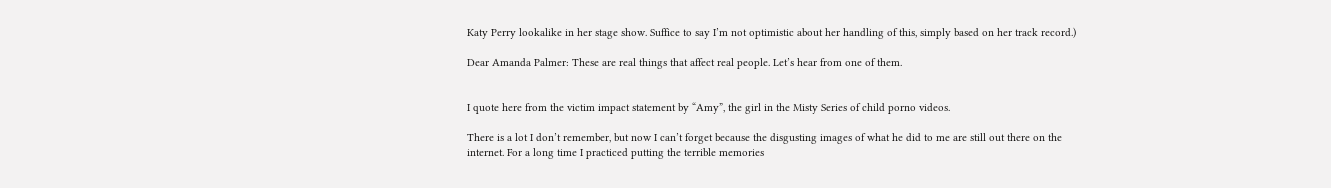Katy Perry lookalike in her stage show. Suffice to say I’m not optimistic about her handling of this, simply based on her track record.)

Dear Amanda Palmer: These are real things that affect real people. Let’s hear from one of them.


I quote here from the victim impact statement by “Amy”, the girl in the Misty Series of child porno videos.

There is a lot I don’t remember, but now I can’t forget because the disgusting images of what he did to me are still out there on the internet. For a long time I practiced putting the terrible memories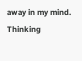away in my mind. Thinking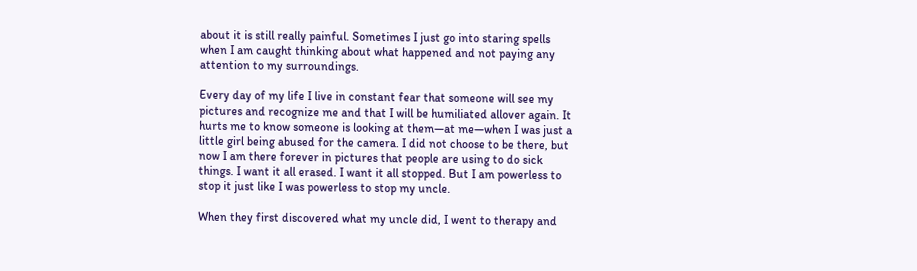about it is still really painful. Sometimes I just go into staring spells when I am caught thinking about what happened and not paying any attention to my surroundings.

Every day of my life I live in constant fear that someone will see my pictures and recognize me and that I will be humiliated allover again. It hurts me to know someone is looking at them—at me—when I was just a little girl being abused for the camera. I did not choose to be there, but now I am there forever in pictures that people are using to do sick things. I want it all erased. I want it all stopped. But I am powerless to stop it just like I was powerless to stop my uncle.

When they first discovered what my uncle did, I went to therapy and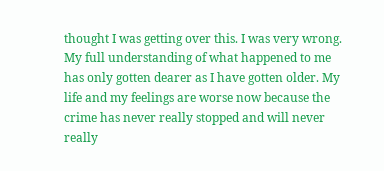thought I was getting over this. I was very wrong. My full understanding of what happened to me has only gotten dearer as I have gotten older. My life and my feelings are worse now because the crime has never really stopped and will never really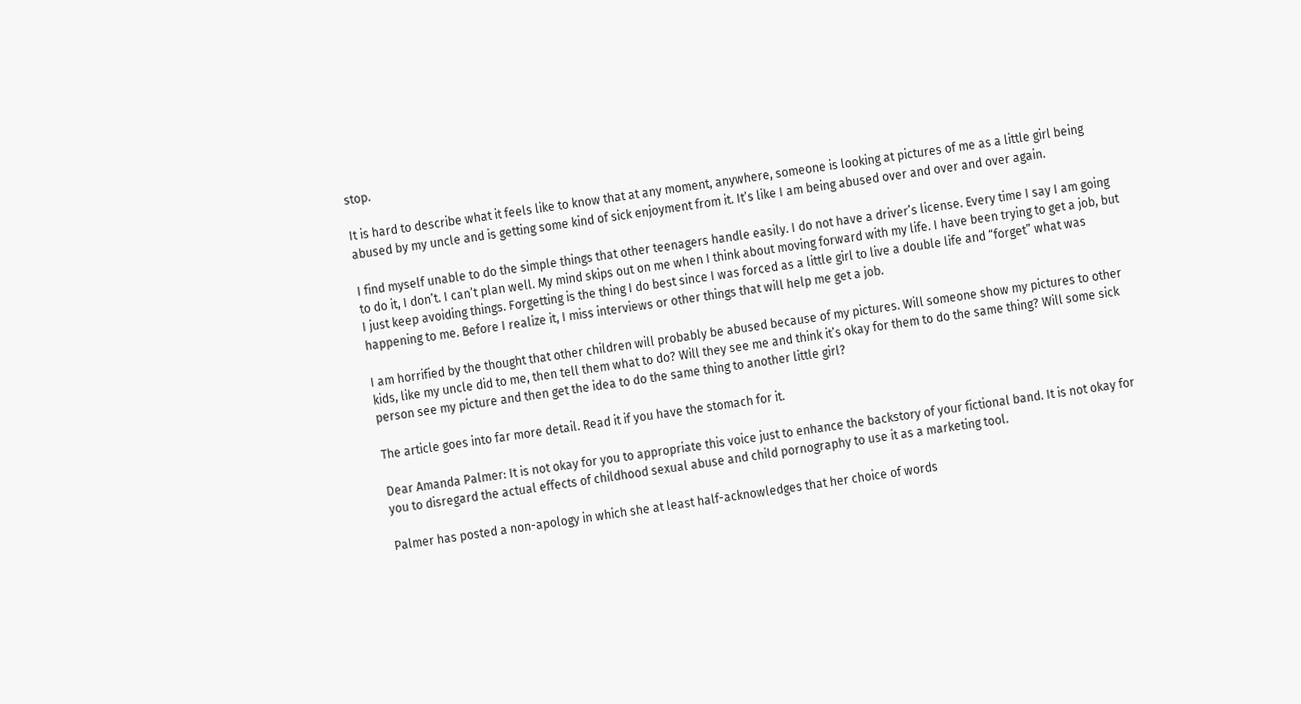stop.

It is hard to describe what it feels like to know that at any moment, anywhere, someone is looking at pictures of me as a little girl being abused by my uncle and is getting some kind of sick enjoyment from it. It’s like I am being abused over and over and over again.

I find myself unable to do the simple things that other teenagers handle easily. I do not have a driver’s license. Every time I say I am going to do it, I don’t. I can’t plan well. My mind skips out on me when I think about moving forward with my life. I have been trying to get a job, but I just keep avoiding things. Forgetting is the thing I do best since I was forced as a little girl to live a double life and “forget” what was happening to me. Before I realize it, I miss interviews or other things that will help me get a job.

I am horrified by the thought that other children will probably be abused because of my pictures. Will someone show my pictures to other kids, like my uncle did to me, then tell them what to do? Will they see me and think it’s okay for them to do the same thing? Will some sick person see my picture and then get the idea to do the same thing to another little girl?

The article goes into far more detail. Read it if you have the stomach for it.

Dear Amanda Palmer: It is not okay for you to appropriate this voice just to enhance the backstory of your fictional band. It is not okay for you to disregard the actual effects of childhood sexual abuse and child pornography to use it as a marketing tool.

Palmer has posted a non-apology in which she at least half-acknowledges that her choice of words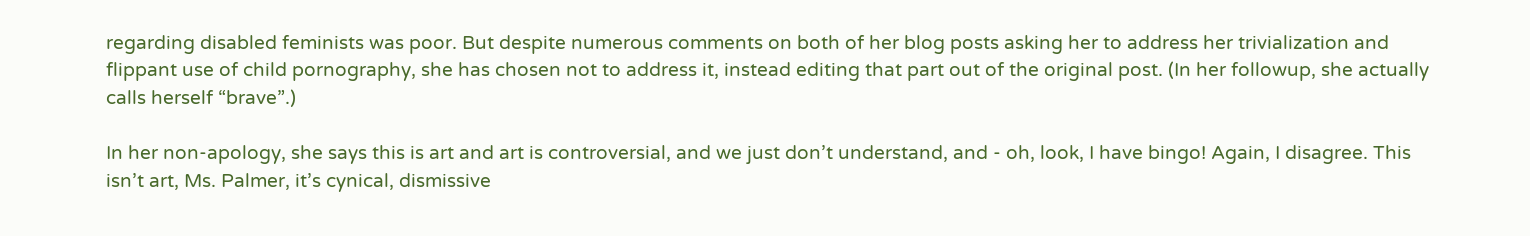regarding disabled feminists was poor. But despite numerous comments on both of her blog posts asking her to address her trivialization and flippant use of child pornography, she has chosen not to address it, instead editing that part out of the original post. (In her followup, she actually calls herself “brave”.)

In her non-apology, she says this is art and art is controversial, and we just don’t understand, and - oh, look, I have bingo! Again, I disagree. This isn’t art, Ms. Palmer, it’s cynical, dismissive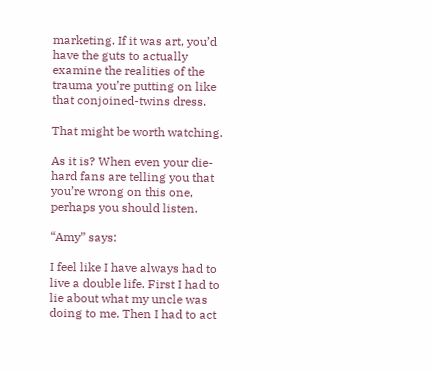marketing. If it was art, you’d have the guts to actually examine the realities of the trauma you’re putting on like that conjoined-twins dress.

That might be worth watching.

As it is? When even your die-hard fans are telling you that you’re wrong on this one, perhaps you should listen.

“Amy” says:

I feel like I have always had to live a double life. First I had to lie about what my uncle was doing to me. Then I had to act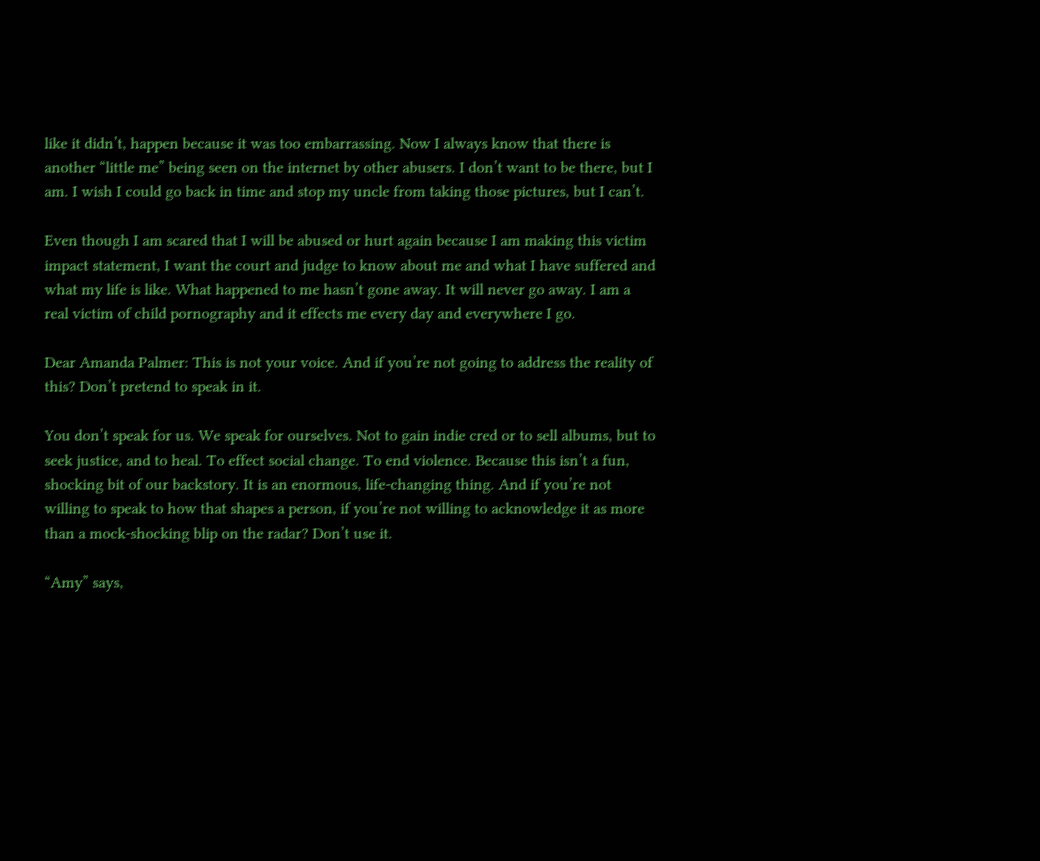like it didn’t, happen because it was too embarrassing. Now I always know that there is another “little me” being seen on the internet by other abusers. I don’t want to be there, but I am. I wish I could go back in time and stop my uncle from taking those pictures, but I can’t.

Even though I am scared that I will be abused or hurt again because I am making this victim impact statement, I want the court and judge to know about me and what I have suffered and what my life is like. What happened to me hasn’t gone away. It will never go away. I am a real victim of child pornography and it effects me every day and everywhere I go.

Dear Amanda Palmer: This is not your voice. And if you’re not going to address the reality of this? Don’t pretend to speak in it.

You don’t speak for us. We speak for ourselves. Not to gain indie cred or to sell albums, but to seek justice, and to heal. To effect social change. To end violence. Because this isn’t a fun, shocking bit of our backstory. It is an enormous, life-changing thing. And if you’re not willing to speak to how that shapes a person, if you’re not willing to acknowledge it as more than a mock-shocking blip on the radar? Don’t use it.

“Amy” says,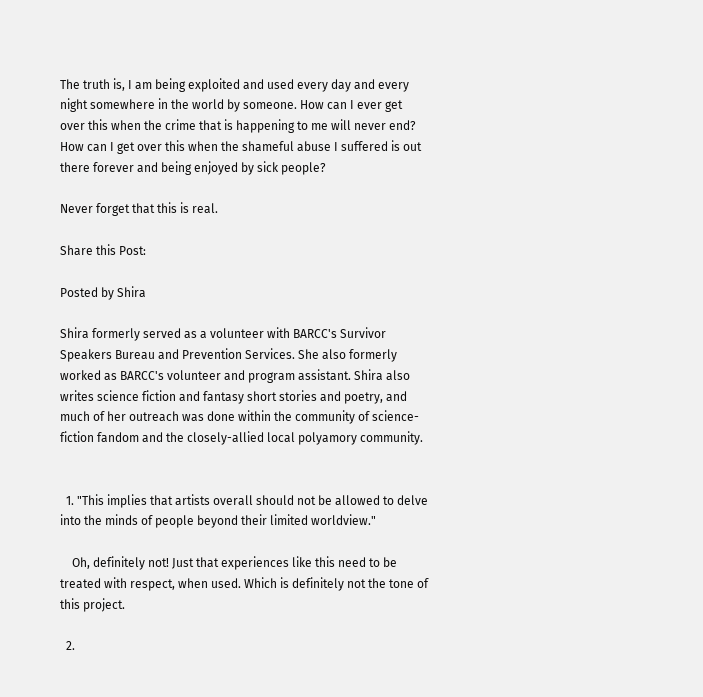The truth is, I am being exploited and used every day and every night somewhere in the world by someone. How can I ever get over this when the crime that is happening to me will never end? How can I get over this when the shameful abuse I suffered is out there forever and being enjoyed by sick people?

Never forget that this is real.

Share this Post:

Posted by Shira

Shira formerly served as a volunteer with BARCC's Survivor Speakers Bureau and Prevention Services. She also formerly worked as BARCC's volunteer and program assistant. Shira also writes science fiction and fantasy short stories and poetry, and much of her outreach was done within the community of science-fiction fandom and the closely-allied local polyamory community.


  1. "This implies that artists overall should not be allowed to delve into the minds of people beyond their limited worldview."

    Oh, definitely not! Just that experiences like this need to be treated with respect, when used. Which is definitely not the tone of this project.

  2.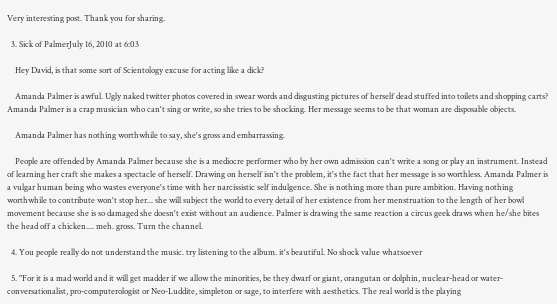Very interesting post. Thank you for sharing.

  3. Sick of PalmerJuly 16, 2010 at 6:03

    Hey David, is that some sort of Scientology excuse for acting like a dick?

    Amanda Palmer is awful. Ugly naked twitter photos covered in swear words and disgusting pictures of herself dead stuffed into toilets and shopping carts? Amanda Palmer is a crap musician who can't sing or write, so she tries to be shocking. Her message seems to be that woman are disposable objects.

    Amanda Palmer has nothing worthwhile to say, she's gross and embarrassing.

    People are offended by Amanda Palmer because she is a mediocre performer who by her own admission can't write a song or play an instrument. Instead of learning her craft she makes a spectacle of herself. Drawing on herself isn't the problem, it's the fact that her message is so worthless. Amanda Palmer is a vulgar human being who wastes everyone's time with her narcissistic self indulgence. She is nothing more than pure ambition. Having nothing worthwhile to contribute won't stop her... she will subject the world to every detail of her existence from her menstruation to the length of her bowl movement because she is so damaged she doesn't exist without an audience. Palmer is drawing the same reaction a circus geek draws when he/she bites the head off a chicken.... meh. gross. Turn the channel.

  4. You people really do not understand the music. try listening to the album. it's beautiful. No shock value whatsoever

  5. "For it is a mad world and it will get madder if we allow the minorities, be they dwarf or giant, orangutan or dolphin, nuclear-head or water-conversationalist, pro-computerologist or Neo-Luddite, simpleton or sage, to interfere with aesthetics. The real world is the playing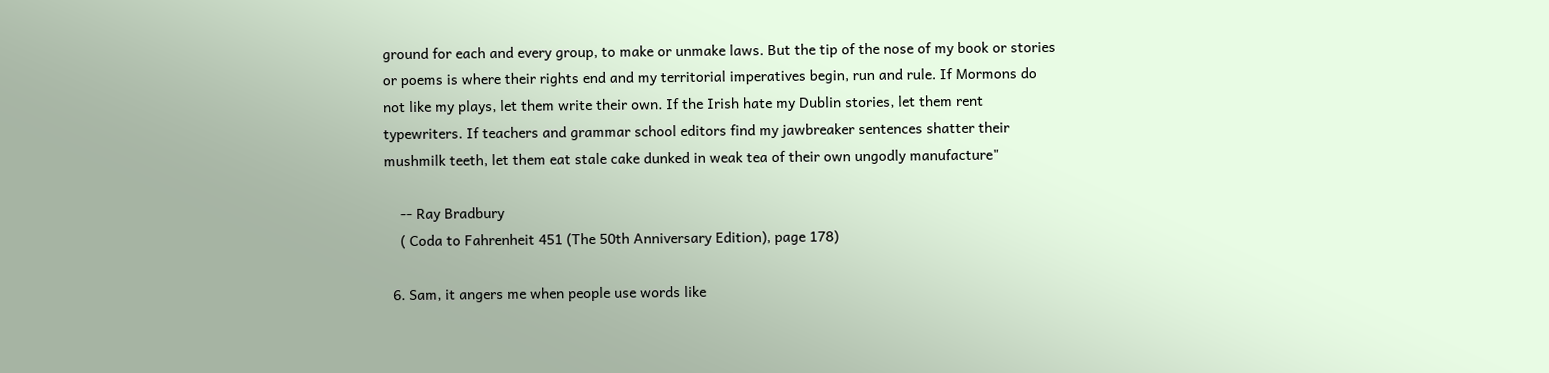ground for each and every group, to make or unmake laws. But the tip of the nose of my book or stories or poems is where their rights end and my territorial imperatives begin, run and rule. If Mormons do not like my plays, let them write their own. If the Irish hate my Dublin stories, let them rent typewriters. If teachers and grammar school editors find my jawbreaker sentences shatter their mushmilk teeth, let them eat stale cake dunked in weak tea of their own ungodly manufacture"

    -- Ray Bradbury
    ( Coda to Fahrenheit 451 (The 50th Anniversary Edition), page 178)

  6. Sam, it angers me when people use words like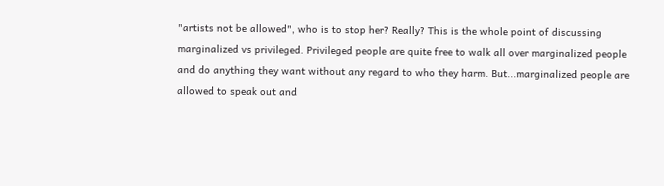"artists not be allowed", who is to stop her? Really? This is the whole point of discussing marginalized vs privileged. Privileged people are quite free to walk all over marginalized people and do anything they want without any regard to who they harm. But...marginalized people are allowed to speak out and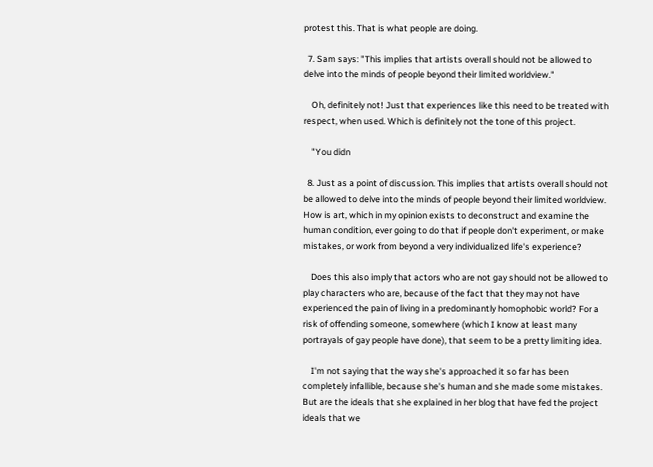protest this. That is what people are doing.

  7. Sam says: "This implies that artists overall should not be allowed to delve into the minds of people beyond their limited worldview."

    Oh, definitely not! Just that experiences like this need to be treated with respect, when used. Which is definitely not the tone of this project.

    "You didn

  8. Just as a point of discussion. This implies that artists overall should not be allowed to delve into the minds of people beyond their limited worldview. How is art, which in my opinion exists to deconstruct and examine the human condition, ever going to do that if people don't experiment, or make mistakes, or work from beyond a very individualized life's experience?

    Does this also imply that actors who are not gay should not be allowed to play characters who are, because of the fact that they may not have experienced the pain of living in a predominantly homophobic world? For a risk of offending someone, somewhere (which I know at least many portrayals of gay people have done), that seem to be a pretty limiting idea.

    I'm not saying that the way she's approached it so far has been completely infallible, because she's human and she made some mistakes. But are the ideals that she explained in her blog that have fed the project ideals that we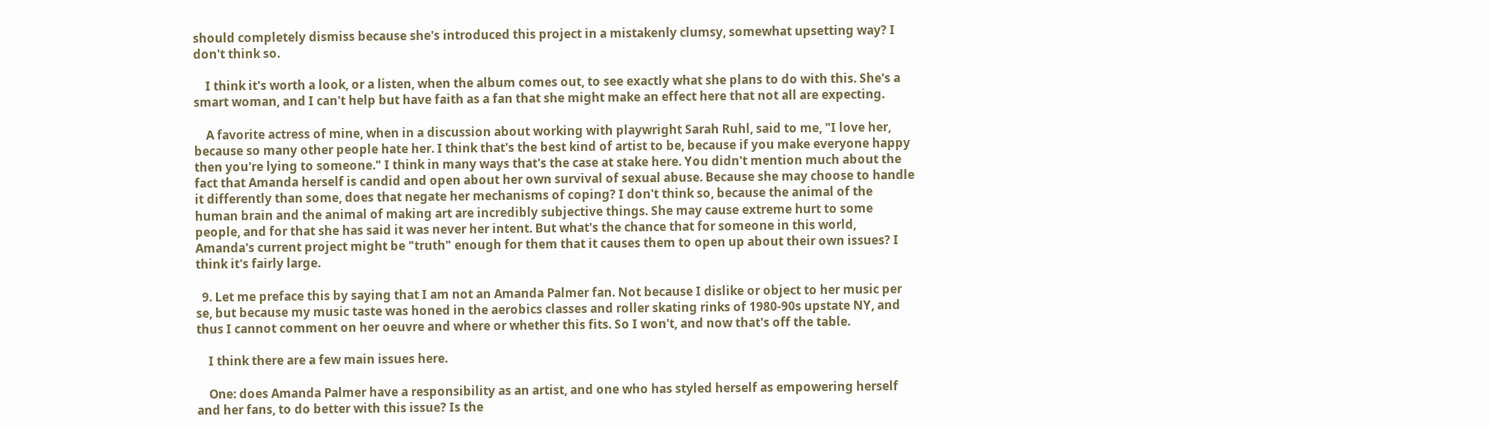should completely dismiss because she's introduced this project in a mistakenly clumsy, somewhat upsetting way? I don't think so.

    I think it's worth a look, or a listen, when the album comes out, to see exactly what she plans to do with this. She's a smart woman, and I can't help but have faith as a fan that she might make an effect here that not all are expecting.

    A favorite actress of mine, when in a discussion about working with playwright Sarah Ruhl, said to me, "I love her, because so many other people hate her. I think that's the best kind of artist to be, because if you make everyone happy then you're lying to someone." I think in many ways that's the case at stake here. You didn't mention much about the fact that Amanda herself is candid and open about her own survival of sexual abuse. Because she may choose to handle it differently than some, does that negate her mechanisms of coping? I don't think so, because the animal of the human brain and the animal of making art are incredibly subjective things. She may cause extreme hurt to some people, and for that she has said it was never her intent. But what's the chance that for someone in this world, Amanda's current project might be "truth" enough for them that it causes them to open up about their own issues? I think it's fairly large.

  9. Let me preface this by saying that I am not an Amanda Palmer fan. Not because I dislike or object to her music per se, but because my music taste was honed in the aerobics classes and roller skating rinks of 1980-90s upstate NY, and thus I cannot comment on her oeuvre and where or whether this fits. So I won't, and now that's off the table.

    I think there are a few main issues here.

    One: does Amanda Palmer have a responsibility as an artist, and one who has styled herself as empowering herself and her fans, to do better with this issue? Is the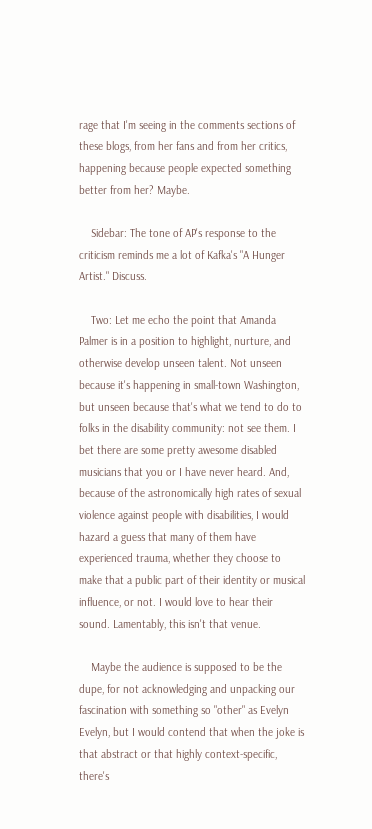rage that I'm seeing in the comments sections of these blogs, from her fans and from her critics, happening because people expected something better from her? Maybe.

    Sidebar: The tone of AP's response to the criticism reminds me a lot of Kafka's "A Hunger Artist." Discuss.

    Two: Let me echo the point that Amanda Palmer is in a position to highlight, nurture, and otherwise develop unseen talent. Not unseen because it's happening in small-town Washington, but unseen because that's what we tend to do to folks in the disability community: not see them. I bet there are some pretty awesome disabled musicians that you or I have never heard. And, because of the astronomically high rates of sexual violence against people with disabilities, I would hazard a guess that many of them have experienced trauma, whether they choose to make that a public part of their identity or musical influence, or not. I would love to hear their sound. Lamentably, this isn't that venue.

    Maybe the audience is supposed to be the dupe, for not acknowledging and unpacking our fascination with something so "other" as Evelyn Evelyn, but I would contend that when the joke is that abstract or that highly context-specific, there's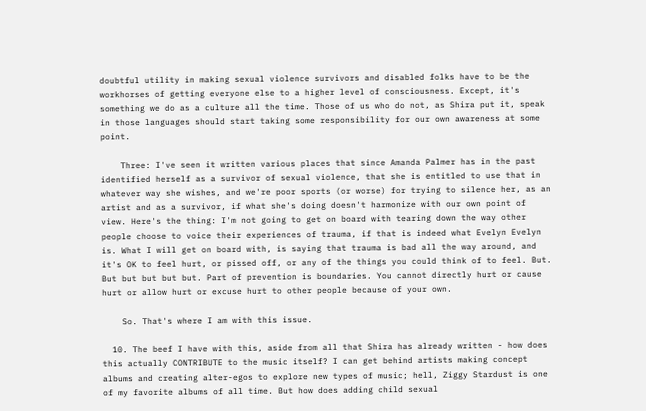doubtful utility in making sexual violence survivors and disabled folks have to be the workhorses of getting everyone else to a higher level of consciousness. Except, it's something we do as a culture all the time. Those of us who do not, as Shira put it, speak in those languages should start taking some responsibility for our own awareness at some point.

    Three: I've seen it written various places that since Amanda Palmer has in the past identified herself as a survivor of sexual violence, that she is entitled to use that in whatever way she wishes, and we're poor sports (or worse) for trying to silence her, as an artist and as a survivor, if what she's doing doesn't harmonize with our own point of view. Here's the thing: I'm not going to get on board with tearing down the way other people choose to voice their experiences of trauma, if that is indeed what Evelyn Evelyn is. What I will get on board with, is saying that trauma is bad all the way around, and it's OK to feel hurt, or pissed off, or any of the things you could think of to feel. But. But but but but but. Part of prevention is boundaries. You cannot directly hurt or cause hurt or allow hurt or excuse hurt to other people because of your own.

    So. That's where I am with this issue.

  10. The beef I have with this, aside from all that Shira has already written - how does this actually CONTRIBUTE to the music itself? I can get behind artists making concept albums and creating alter-egos to explore new types of music; hell, Ziggy Stardust is one of my favorite albums of all time. But how does adding child sexual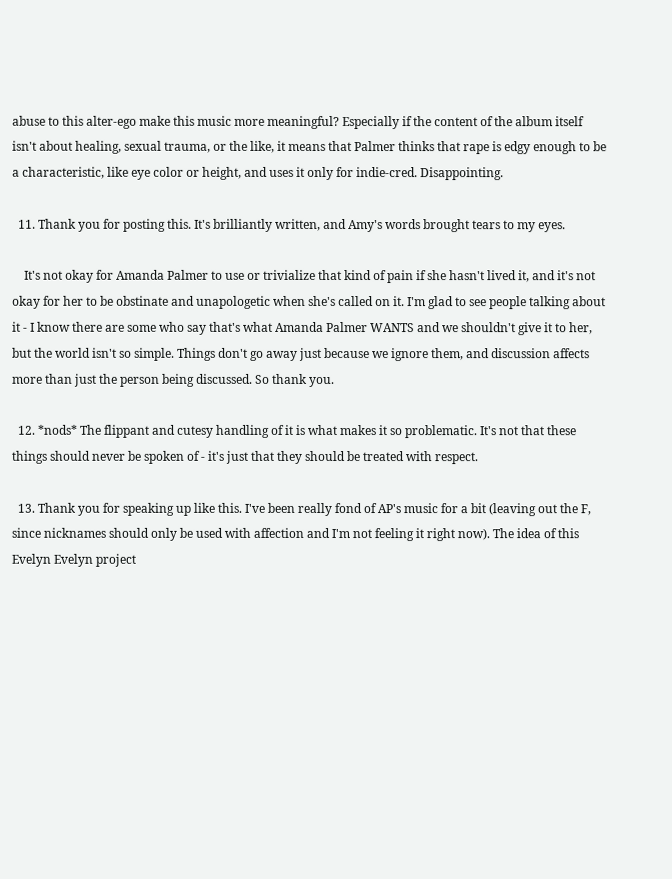abuse to this alter-ego make this music more meaningful? Especially if the content of the album itself isn't about healing, sexual trauma, or the like, it means that Palmer thinks that rape is edgy enough to be a characteristic, like eye color or height, and uses it only for indie-cred. Disappointing.

  11. Thank you for posting this. It's brilliantly written, and Amy's words brought tears to my eyes.

    It's not okay for Amanda Palmer to use or trivialize that kind of pain if she hasn't lived it, and it's not okay for her to be obstinate and unapologetic when she's called on it. I'm glad to see people talking about it - I know there are some who say that's what Amanda Palmer WANTS and we shouldn't give it to her, but the world isn't so simple. Things don't go away just because we ignore them, and discussion affects more than just the person being discussed. So thank you.

  12. *nods* The flippant and cutesy handling of it is what makes it so problematic. It's not that these things should never be spoken of - it's just that they should be treated with respect.

  13. Thank you for speaking up like this. I've been really fond of AP's music for a bit (leaving out the F, since nicknames should only be used with affection and I'm not feeling it right now). The idea of this Evelyn Evelyn project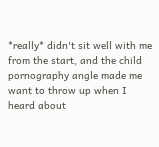*really* didn't sit well with me from the start, and the child pornography angle made me want to throw up when I heard about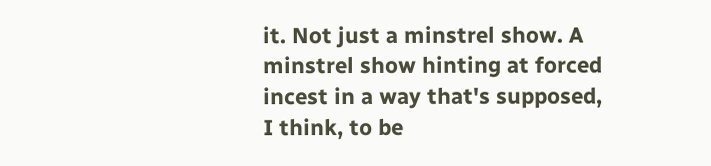it. Not just a minstrel show. A minstrel show hinting at forced incest in a way that's supposed, I think, to be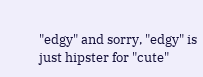"edgy" and sorry, "edgy" is just hipster for "cute"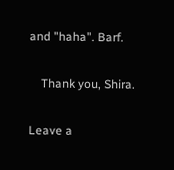and "haha". Barf.

    Thank you, Shira.

Leave a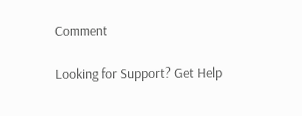Comment

Looking for Support? Get Help